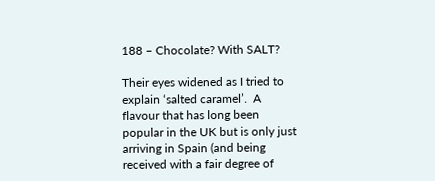188 – Chocolate? With SALT?

Their eyes widened as I tried to explain ‘salted caramel’.  A flavour that has long been popular in the UK but is only just arriving in Spain (and being received with a fair degree of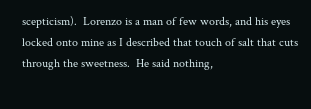scepticism).  Lorenzo is a man of few words, and his eyes locked onto mine as I described that touch of salt that cuts through the sweetness.  He said nothing,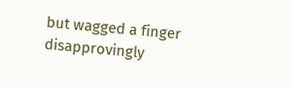but wagged a finger disapprovingly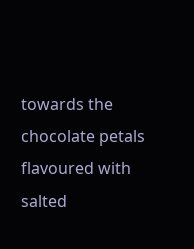towards the chocolate petals flavoured with salted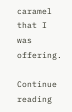caramel that I was offering.

Continue reading